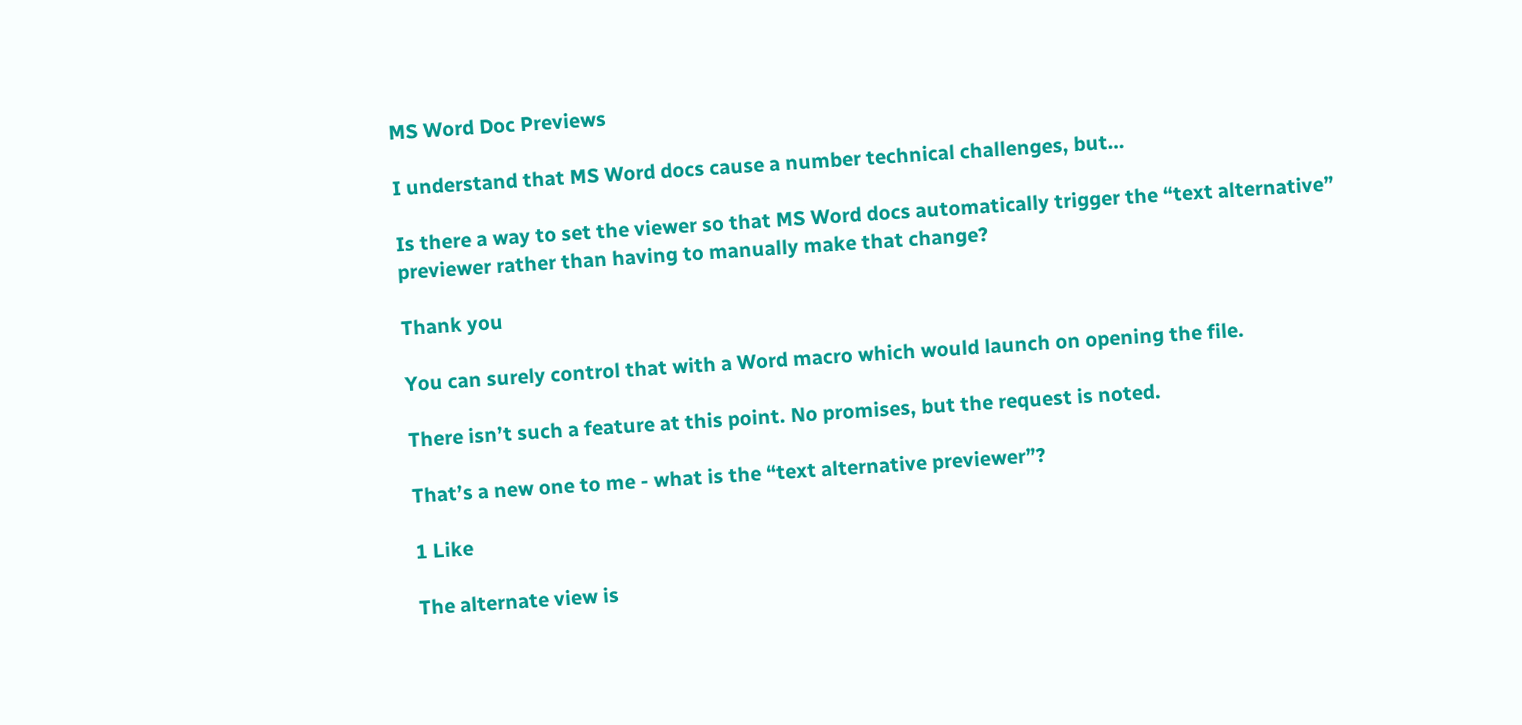MS Word Doc Previews

I understand that MS Word docs cause a number technical challenges, but…

Is there a way to set the viewer so that MS Word docs automatically trigger the “text alternative” previewer rather than having to manually make that change?

Thank you

You can surely control that with a Word macro which would launch on opening the file.

There isn’t such a feature at this point. No promises, but the request is noted.

That’s a new one to me - what is the “text alternative previewer”?

1 Like

The alternate view is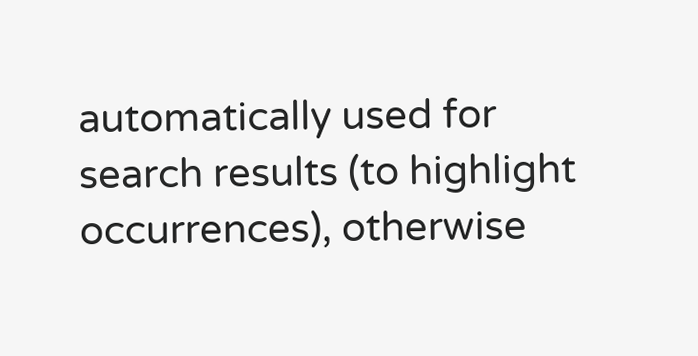automatically used for search results (to highlight occurrences), otherwise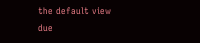the default view due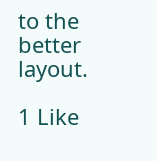to the better layout.

1 Like